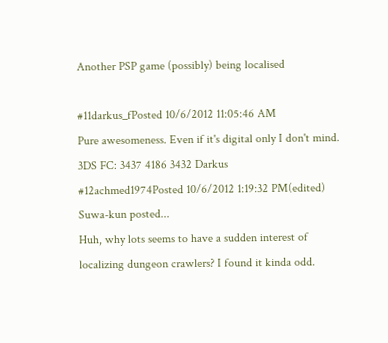Another PSP game (possibly) being localised

#11darkus_fPosted 10/6/2012 11:05:46 AM
Pure awesomeness. Even if it's digital only I don't mind.
3DS FC: 3437 4186 3432 Darkus
#12achmed1974Posted 10/6/2012 1:19:32 PM(edited)
Suwa-kun posted...
Huh, why lots seems to have a sudden interest of localizing dungeon crawlers? I found it kinda odd.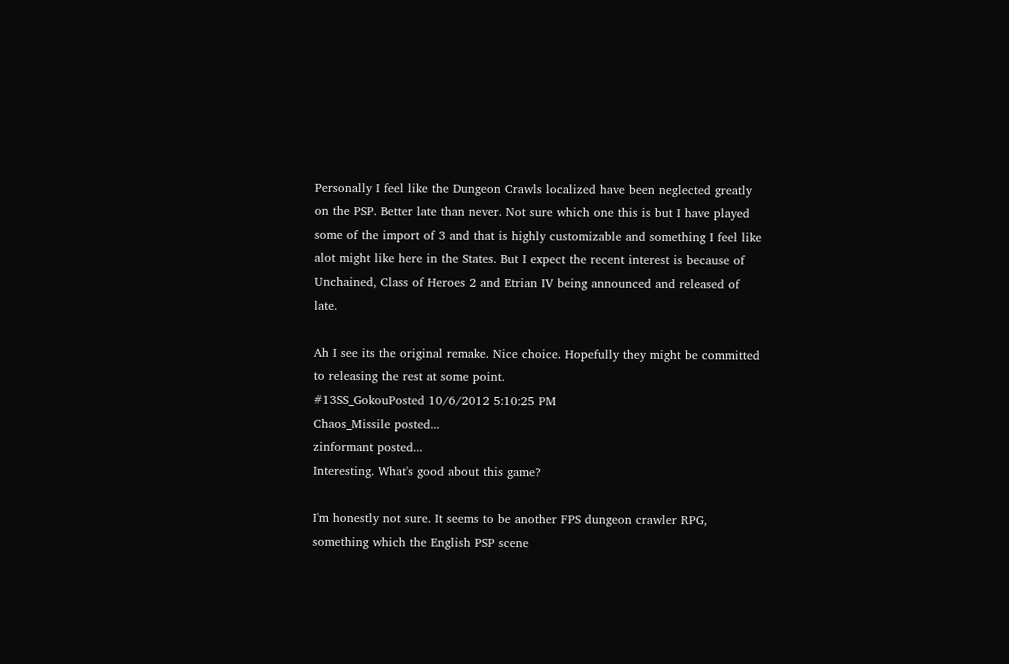Personally I feel like the Dungeon Crawls localized have been neglected greatly on the PSP. Better late than never. Not sure which one this is but I have played some of the import of 3 and that is highly customizable and something I feel like alot might like here in the States. But I expect the recent interest is because of Unchained, Class of Heroes 2 and Etrian IV being announced and released of late.

Ah I see its the original remake. Nice choice. Hopefully they might be committed to releasing the rest at some point.
#13SS_GokouPosted 10/6/2012 5:10:25 PM
Chaos_Missile posted...
zinformant posted...
Interesting. What's good about this game?

I'm honestly not sure. It seems to be another FPS dungeon crawler RPG, something which the English PSP scene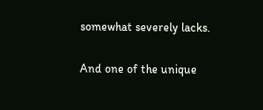somewhat severely lacks.

And one of the unique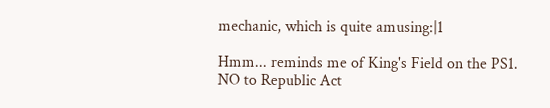mechanic, which is quite amusing:|1

Hmm... reminds me of King's Field on the PS1.
NO to Republic Act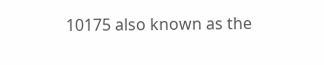10175 also known as the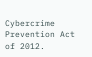Cybercrime Prevention Act of 2012.